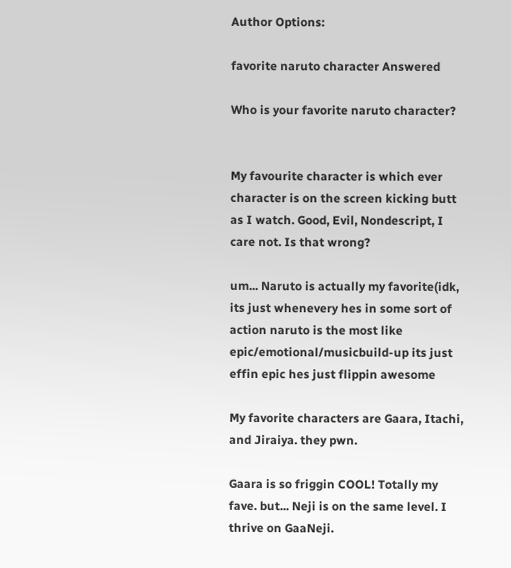Author Options:

favorite naruto character Answered

Who is your favorite naruto character?


My favourite character is which ever character is on the screen kicking butt as I watch. Good, Evil, Nondescript, I care not. Is that wrong?

um... Naruto is actually my favorite(idk, its just whenevery hes in some sort of action naruto is the most like epic/emotional/musicbuild-up its just effin epic hes just flippin awesome

My favorite characters are Gaara, Itachi, and Jiraiya. they pwn.

Gaara is so friggin COOL! Totally my fave. but... Neji is on the same level. I thrive on GaaNeji.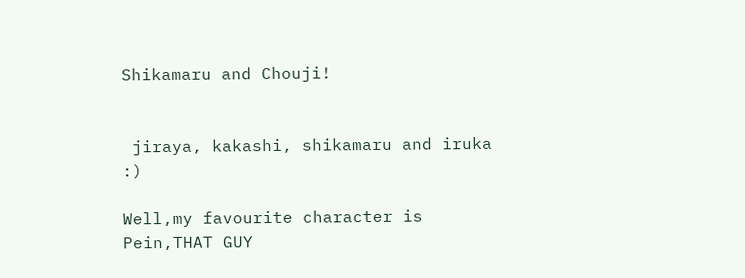Shikamaru and Chouji!


 jiraya, kakashi, shikamaru and iruka :)

Well,my favourite character is Pein,THAT GUY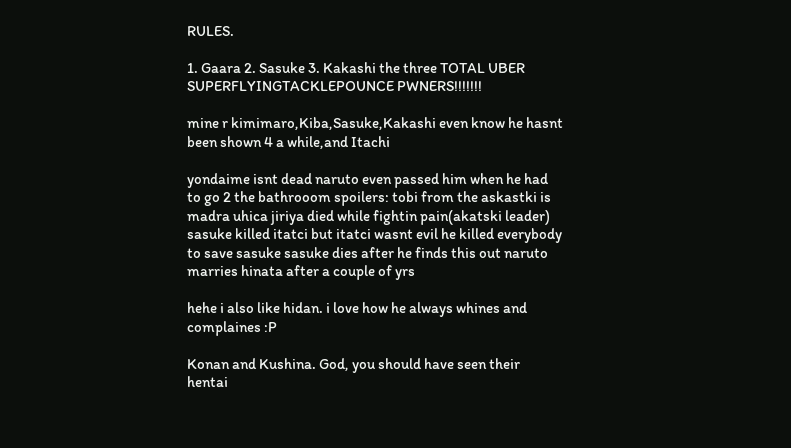RULES.

1. Gaara 2. Sasuke 3. Kakashi the three TOTAL UBER SUPERFLYINGTACKLEPOUNCE PWNERS!!!!!!!

mine r kimimaro,Kiba,Sasuke,Kakashi even know he hasnt been shown 4 a while,and Itachi

yondaime isnt dead naruto even passed him when he had to go 2 the bathrooom spoilers: tobi from the askastki is madra uhica jiriya died while fightin pain(akatski leader) sasuke killed itatci but itatci wasnt evil he killed everybody to save sasuke sasuke dies after he finds this out naruto marries hinata after a couple of yrs

hehe i also like hidan. i love how he always whines and complaines :P

Konan and Kushina. God, you should have seen their hentai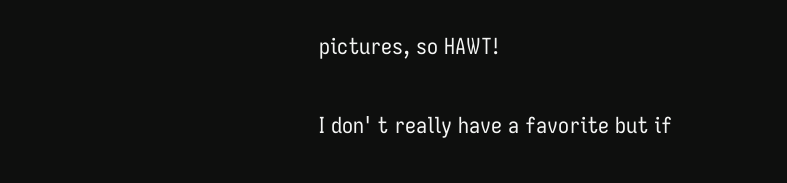pictures, so HAWT!

I don' t really have a favorite but if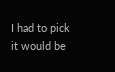I had to pick it would be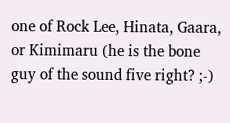one of Rock Lee, Hinata, Gaara, or Kimimaru (he is the bone guy of the sound five right? ;-)